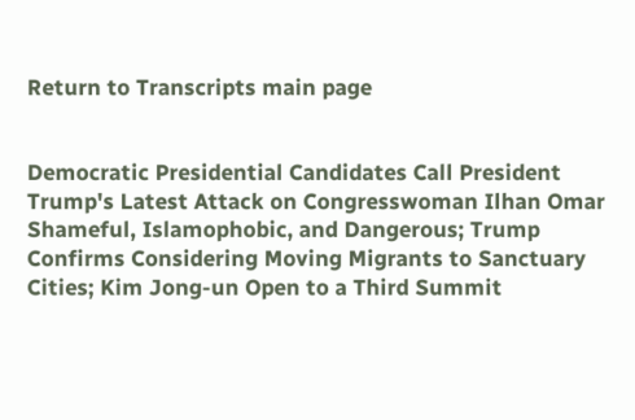Return to Transcripts main page


Democratic Presidential Candidates Call President Trump's Latest Attack on Congresswoman Ilhan Omar Shameful, Islamophobic, and Dangerous; Trump Confirms Considering Moving Migrants to Sanctuary Cities; Kim Jong-un Open to a Third Summit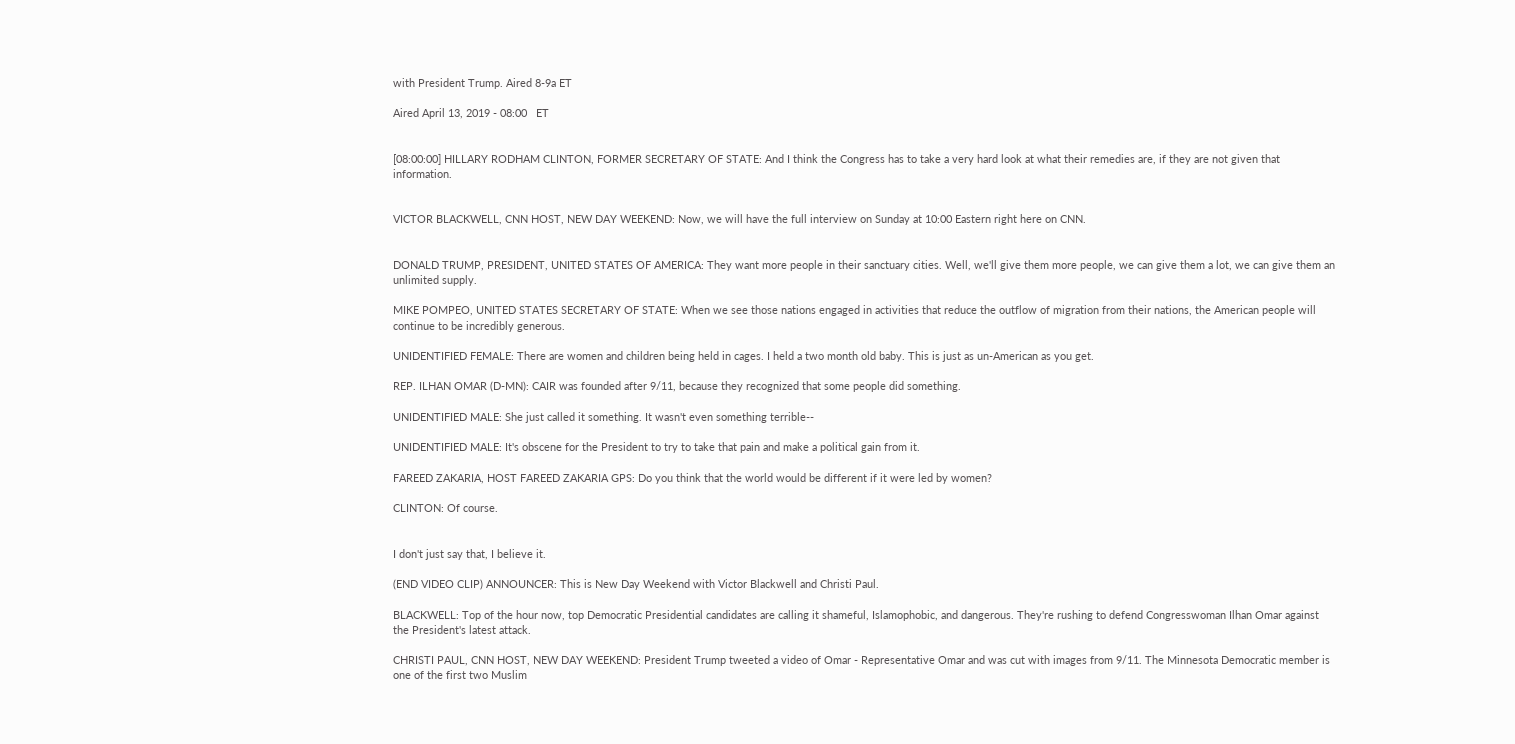with President Trump. Aired 8-9a ET

Aired April 13, 2019 - 08:00   ET


[08:00:00] HILLARY RODHAM CLINTON, FORMER SECRETARY OF STATE: And I think the Congress has to take a very hard look at what their remedies are, if they are not given that information.


VICTOR BLACKWELL, CNN HOST, NEW DAY WEEKEND: Now, we will have the full interview on Sunday at 10:00 Eastern right here on CNN.


DONALD TRUMP, PRESIDENT, UNITED STATES OF AMERICA: They want more people in their sanctuary cities. Well, we'll give them more people, we can give them a lot, we can give them an unlimited supply.

MIKE POMPEO, UNITED STATES SECRETARY OF STATE: When we see those nations engaged in activities that reduce the outflow of migration from their nations, the American people will continue to be incredibly generous.

UNIDENTIFIED FEMALE: There are women and children being held in cages. I held a two month old baby. This is just as un-American as you get.

REP. ILHAN OMAR (D-MN): CAIR was founded after 9/11, because they recognized that some people did something.

UNIDENTIFIED MALE: She just called it something. It wasn't even something terrible--

UNIDENTIFIED MALE: It's obscene for the President to try to take that pain and make a political gain from it.

FAREED ZAKARIA, HOST FAREED ZAKARIA GPS: Do you think that the world would be different if it were led by women?

CLINTON: Of course.


I don't just say that, I believe it.

(END VIDEO CLIP) ANNOUNCER: This is New Day Weekend with Victor Blackwell and Christi Paul.

BLACKWELL: Top of the hour now, top Democratic Presidential candidates are calling it shameful, Islamophobic, and dangerous. They're rushing to defend Congresswoman Ilhan Omar against the President's latest attack.

CHRISTI PAUL, CNN HOST, NEW DAY WEEKEND: President Trump tweeted a video of Omar - Representative Omar and was cut with images from 9/11. The Minnesota Democratic member is one of the first two Muslim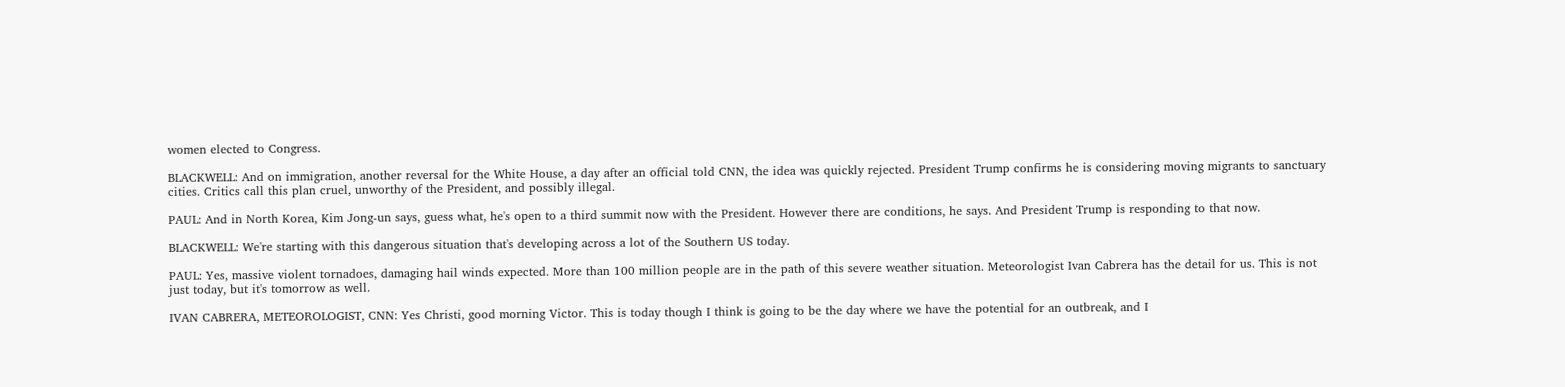women elected to Congress.

BLACKWELL: And on immigration, another reversal for the White House, a day after an official told CNN, the idea was quickly rejected. President Trump confirms he is considering moving migrants to sanctuary cities. Critics call this plan cruel, unworthy of the President, and possibly illegal.

PAUL: And in North Korea, Kim Jong-un says, guess what, he's open to a third summit now with the President. However there are conditions, he says. And President Trump is responding to that now.

BLACKWELL: We're starting with this dangerous situation that's developing across a lot of the Southern US today.

PAUL: Yes, massive violent tornadoes, damaging hail winds expected. More than 100 million people are in the path of this severe weather situation. Meteorologist Ivan Cabrera has the detail for us. This is not just today, but it's tomorrow as well.

IVAN CABRERA, METEOROLOGIST, CNN: Yes Christi, good morning Victor. This is today though I think is going to be the day where we have the potential for an outbreak, and I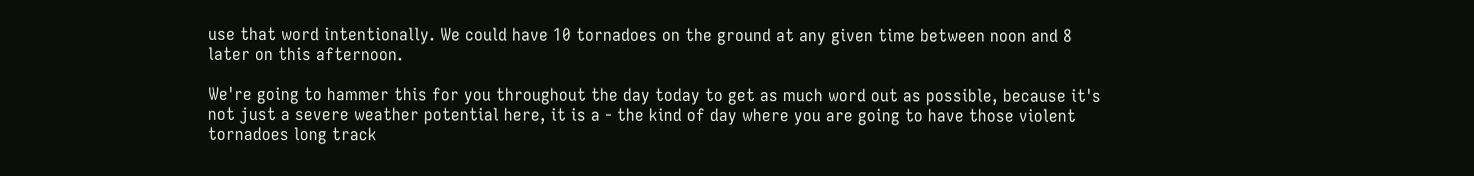use that word intentionally. We could have 10 tornadoes on the ground at any given time between noon and 8 later on this afternoon.

We're going to hammer this for you throughout the day today to get as much word out as possible, because it's not just a severe weather potential here, it is a - the kind of day where you are going to have those violent tornadoes long track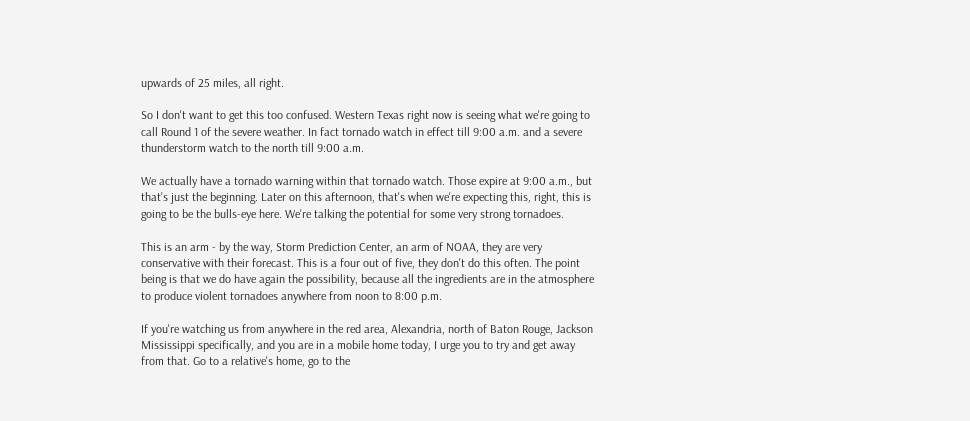upwards of 25 miles, all right.

So I don't want to get this too confused. Western Texas right now is seeing what we're going to call Round 1 of the severe weather. In fact tornado watch in effect till 9:00 a.m. and a severe thunderstorm watch to the north till 9:00 a.m.

We actually have a tornado warning within that tornado watch. Those expire at 9:00 a.m., but that's just the beginning. Later on this afternoon, that's when we're expecting this, right, this is going to be the bulls-eye here. We're talking the potential for some very strong tornadoes.

This is an arm - by the way, Storm Prediction Center, an arm of NOAA, they are very conservative with their forecast. This is a four out of five, they don't do this often. The point being is that we do have again the possibility, because all the ingredients are in the atmosphere to produce violent tornadoes anywhere from noon to 8:00 p.m.

If you're watching us from anywhere in the red area, Alexandria, north of Baton Rouge, Jackson Mississippi specifically, and you are in a mobile home today, I urge you to try and get away from that. Go to a relative's home, go to the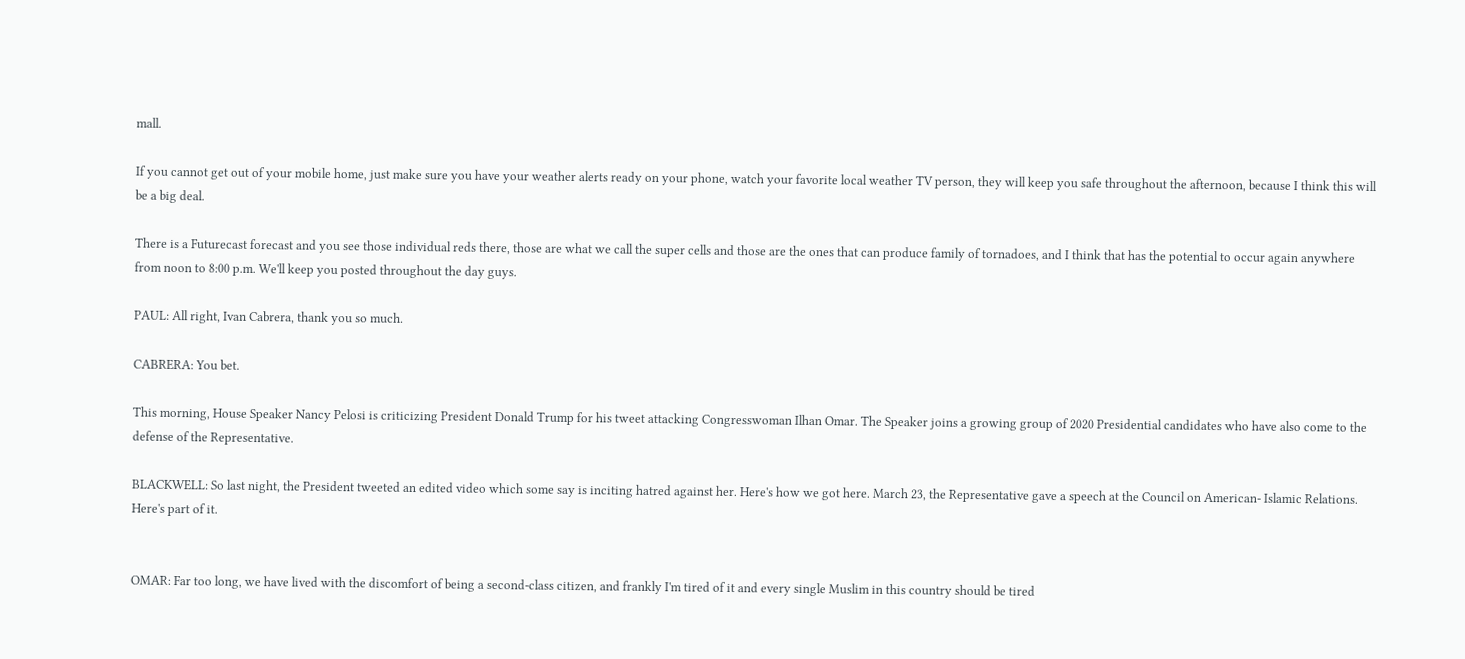mall.

If you cannot get out of your mobile home, just make sure you have your weather alerts ready on your phone, watch your favorite local weather TV person, they will keep you safe throughout the afternoon, because I think this will be a big deal.

There is a Futurecast forecast and you see those individual reds there, those are what we call the super cells and those are the ones that can produce family of tornadoes, and I think that has the potential to occur again anywhere from noon to 8:00 p.m. We'll keep you posted throughout the day guys.

PAUL: All right, Ivan Cabrera, thank you so much.

CABRERA: You bet.

This morning, House Speaker Nancy Pelosi is criticizing President Donald Trump for his tweet attacking Congresswoman Ilhan Omar. The Speaker joins a growing group of 2020 Presidential candidates who have also come to the defense of the Representative.

BLACKWELL: So last night, the President tweeted an edited video which some say is inciting hatred against her. Here's how we got here. March 23, the Representative gave a speech at the Council on American- Islamic Relations. Here's part of it.


OMAR: Far too long, we have lived with the discomfort of being a second-class citizen, and frankly I'm tired of it and every single Muslim in this country should be tired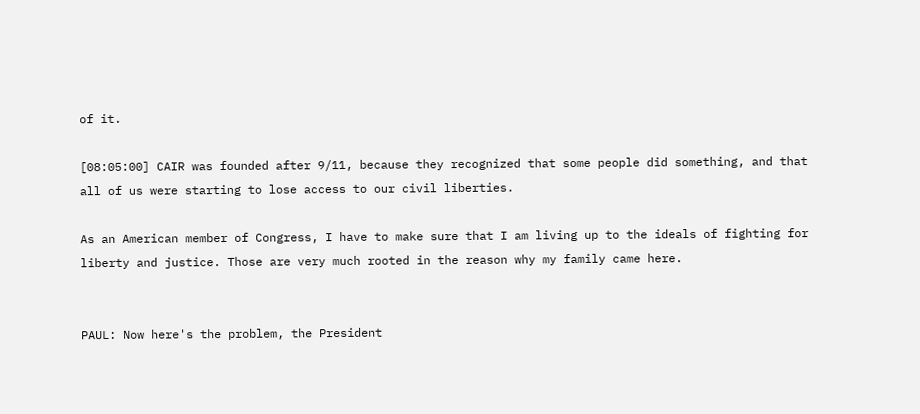of it.

[08:05:00] CAIR was founded after 9/11, because they recognized that some people did something, and that all of us were starting to lose access to our civil liberties.

As an American member of Congress, I have to make sure that I am living up to the ideals of fighting for liberty and justice. Those are very much rooted in the reason why my family came here.


PAUL: Now here's the problem, the President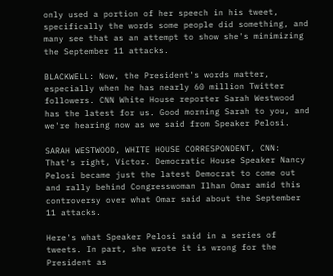only used a portion of her speech in his tweet, specifically the words some people did something, and many see that as an attempt to show she's minimizing the September 11 attacks.

BLACKWELL: Now, the President's words matter, especially when he has nearly 60 million Twitter followers. CNN White House reporter Sarah Westwood has the latest for us. Good morning Sarah to you, and we're hearing now as we said from Speaker Pelosi.

SARAH WESTWOOD, WHITE HOUSE CORRESPONDENT, CNN: That's right, Victor. Democratic House Speaker Nancy Pelosi became just the latest Democrat to come out and rally behind Congresswoman Ilhan Omar amid this controversy over what Omar said about the September 11 attacks.

Here's what Speaker Pelosi said in a series of tweets. In part, she wrote it is wrong for the President as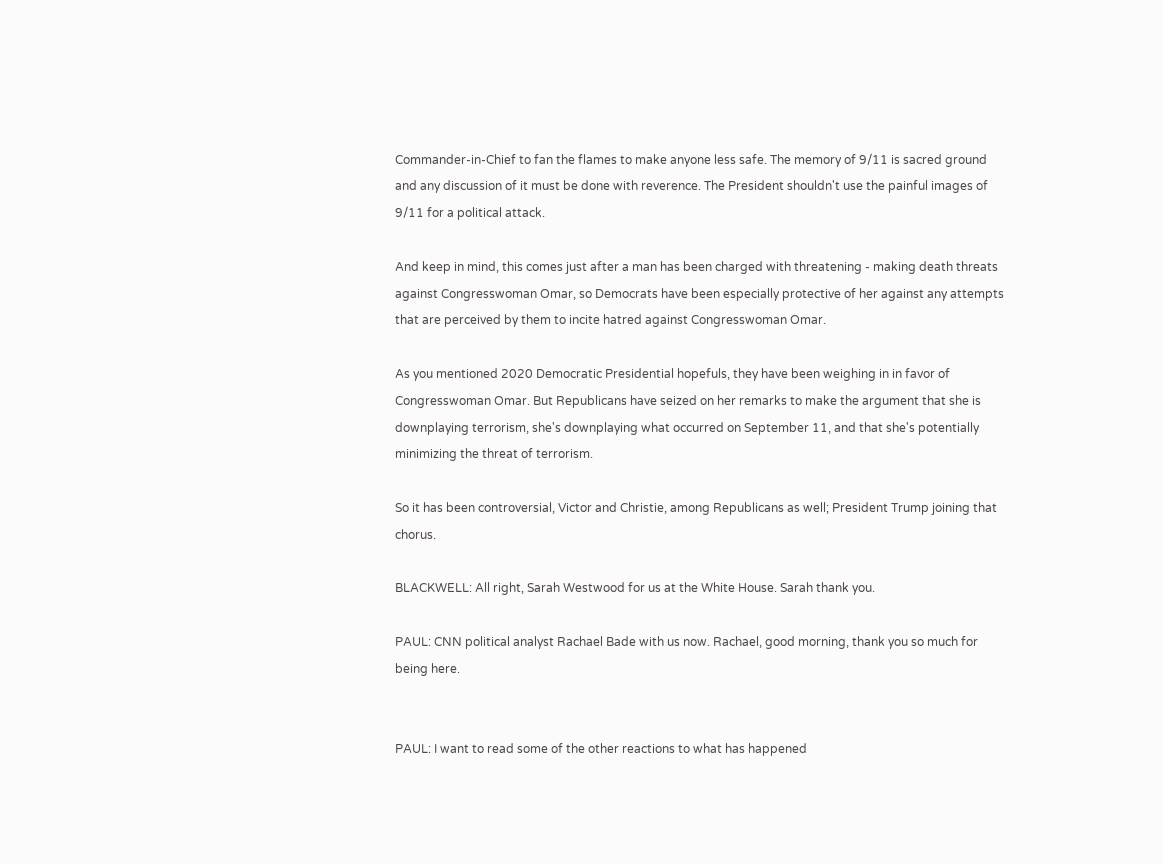Commander-in-Chief to fan the flames to make anyone less safe. The memory of 9/11 is sacred ground and any discussion of it must be done with reverence. The President shouldn't use the painful images of 9/11 for a political attack.

And keep in mind, this comes just after a man has been charged with threatening - making death threats against Congresswoman Omar, so Democrats have been especially protective of her against any attempts that are perceived by them to incite hatred against Congresswoman Omar.

As you mentioned 2020 Democratic Presidential hopefuls, they have been weighing in in favor of Congresswoman Omar. But Republicans have seized on her remarks to make the argument that she is downplaying terrorism, she's downplaying what occurred on September 11, and that she's potentially minimizing the threat of terrorism.

So it has been controversial, Victor and Christie, among Republicans as well; President Trump joining that chorus.

BLACKWELL: All right, Sarah Westwood for us at the White House. Sarah thank you.

PAUL: CNN political analyst Rachael Bade with us now. Rachael, good morning, thank you so much for being here.


PAUL: I want to read some of the other reactions to what has happened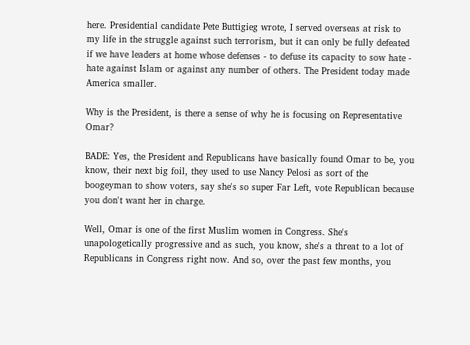here. Presidential candidate Pete Buttigieg wrote, I served overseas at risk to my life in the struggle against such terrorism, but it can only be fully defeated if we have leaders at home whose defenses - to defuse its capacity to sow hate - hate against Islam or against any number of others. The President today made America smaller.

Why is the President, is there a sense of why he is focusing on Representative Omar?

BADE: Yes, the President and Republicans have basically found Omar to be, you know, their next big foil, they used to use Nancy Pelosi as sort of the boogeyman to show voters, say she's so super Far Left, vote Republican because you don't want her in charge.

Well, Omar is one of the first Muslim women in Congress. She's unapologetically progressive and as such, you know, she's a threat to a lot of Republicans in Congress right now. And so, over the past few months, you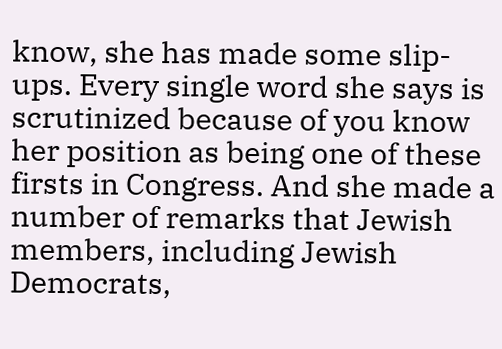know, she has made some slip-ups. Every single word she says is scrutinized because of you know her position as being one of these firsts in Congress. And she made a number of remarks that Jewish members, including Jewish Democrats,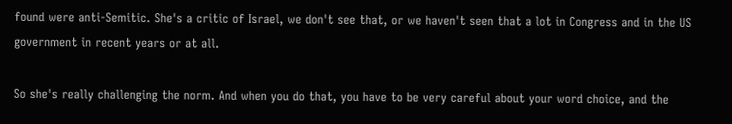found were anti-Semitic. She's a critic of Israel, we don't see that, or we haven't seen that a lot in Congress and in the US government in recent years or at all.

So she's really challenging the norm. And when you do that, you have to be very careful about your word choice, and the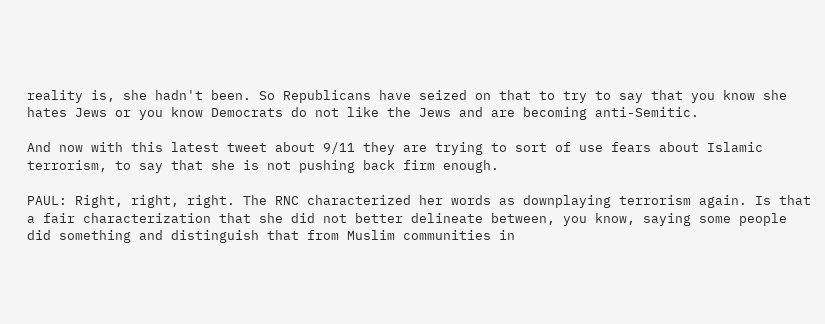reality is, she hadn't been. So Republicans have seized on that to try to say that you know she hates Jews or you know Democrats do not like the Jews and are becoming anti-Semitic.

And now with this latest tweet about 9/11 they are trying to sort of use fears about Islamic terrorism, to say that she is not pushing back firm enough.

PAUL: Right, right, right. The RNC characterized her words as downplaying terrorism again. Is that a fair characterization that she did not better delineate between, you know, saying some people did something and distinguish that from Muslim communities in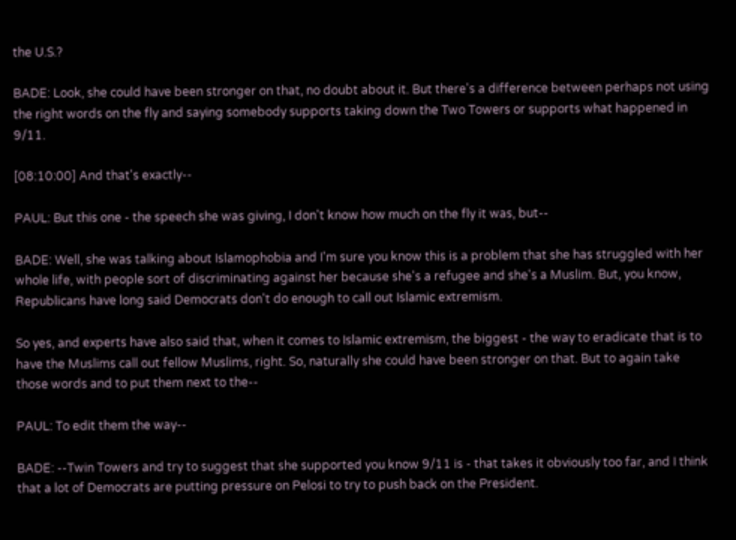the U.S.?

BADE: Look, she could have been stronger on that, no doubt about it. But there's a difference between perhaps not using the right words on the fly and saying somebody supports taking down the Two Towers or supports what happened in 9/11.

[08:10:00] And that's exactly--

PAUL: But this one - the speech she was giving, I don't know how much on the fly it was, but--

BADE: Well, she was talking about Islamophobia and I'm sure you know this is a problem that she has struggled with her whole life, with people sort of discriminating against her because she's a refugee and she's a Muslim. But, you know, Republicans have long said Democrats don't do enough to call out Islamic extremism.

So yes, and experts have also said that, when it comes to Islamic extremism, the biggest - the way to eradicate that is to have the Muslims call out fellow Muslims, right. So, naturally she could have been stronger on that. But to again take those words and to put them next to the--

PAUL: To edit them the way--

BADE: --Twin Towers and try to suggest that she supported you know 9/11 is - that takes it obviously too far, and I think that a lot of Democrats are putting pressure on Pelosi to try to push back on the President.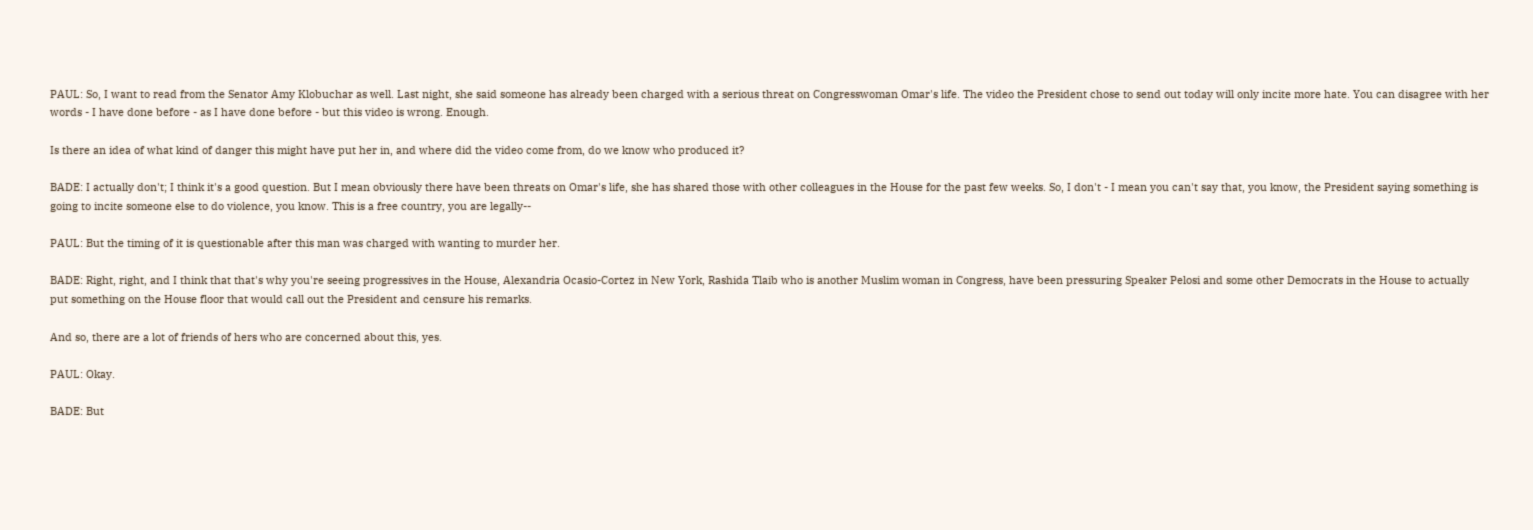PAUL: So, I want to read from the Senator Amy Klobuchar as well. Last night, she said someone has already been charged with a serious threat on Congresswoman Omar's life. The video the President chose to send out today will only incite more hate. You can disagree with her words - I have done before - as I have done before - but this video is wrong. Enough.

Is there an idea of what kind of danger this might have put her in, and where did the video come from, do we know who produced it?

BADE: I actually don't; I think it's a good question. But I mean obviously there have been threats on Omar's life, she has shared those with other colleagues in the House for the past few weeks. So, I don't - I mean you can't say that, you know, the President saying something is going to incite someone else to do violence, you know. This is a free country, you are legally--

PAUL: But the timing of it is questionable after this man was charged with wanting to murder her.

BADE: Right, right, and I think that that's why you're seeing progressives in the House, Alexandria Ocasio-Cortez in New York, Rashida Tlaib who is another Muslim woman in Congress, have been pressuring Speaker Pelosi and some other Democrats in the House to actually put something on the House floor that would call out the President and censure his remarks.

And so, there are a lot of friends of hers who are concerned about this, yes.

PAUL: Okay.

BADE: But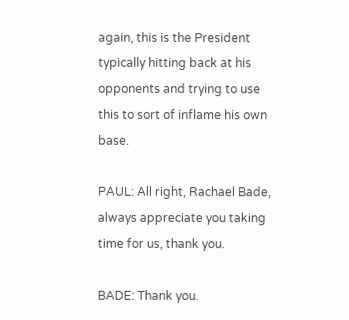again, this is the President typically hitting back at his opponents and trying to use this to sort of inflame his own base.

PAUL: All right, Rachael Bade, always appreciate you taking time for us, thank you.

BADE: Thank you.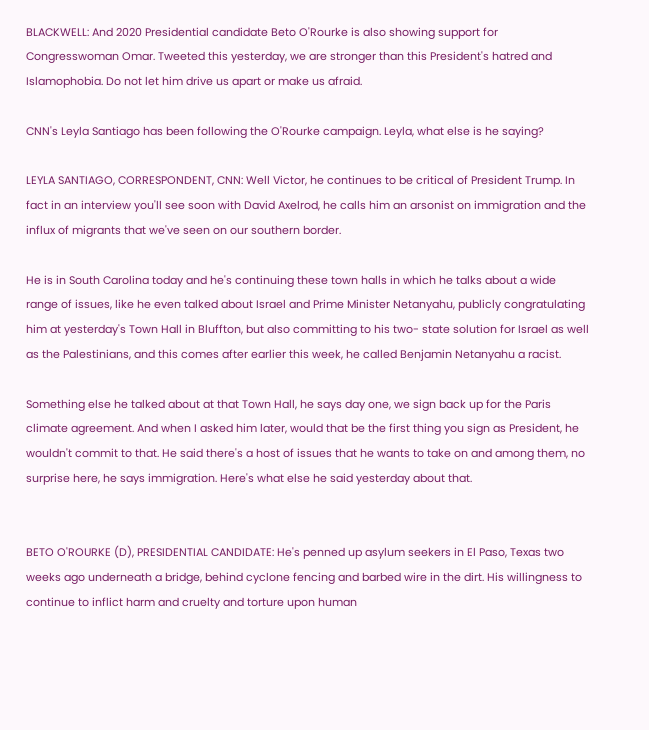BLACKWELL: And 2020 Presidential candidate Beto O'Rourke is also showing support for Congresswoman Omar. Tweeted this yesterday, we are stronger than this President's hatred and Islamophobia. Do not let him drive us apart or make us afraid.

CNN's Leyla Santiago has been following the O'Rourke campaign. Leyla, what else is he saying?

LEYLA SANTIAGO, CORRESPONDENT, CNN: Well Victor, he continues to be critical of President Trump. In fact in an interview you'll see soon with David Axelrod, he calls him an arsonist on immigration and the influx of migrants that we've seen on our southern border.

He is in South Carolina today and he's continuing these town halls in which he talks about a wide range of issues, like he even talked about Israel and Prime Minister Netanyahu, publicly congratulating him at yesterday's Town Hall in Bluffton, but also committing to his two- state solution for Israel as well as the Palestinians, and this comes after earlier this week, he called Benjamin Netanyahu a racist.

Something else he talked about at that Town Hall, he says day one, we sign back up for the Paris climate agreement. And when I asked him later, would that be the first thing you sign as President, he wouldn't commit to that. He said there's a host of issues that he wants to take on and among them, no surprise here, he says immigration. Here's what else he said yesterday about that.


BETO O'ROURKE (D), PRESIDENTIAL CANDIDATE: He's penned up asylum seekers in El Paso, Texas two weeks ago underneath a bridge, behind cyclone fencing and barbed wire in the dirt. His willingness to continue to inflict harm and cruelty and torture upon human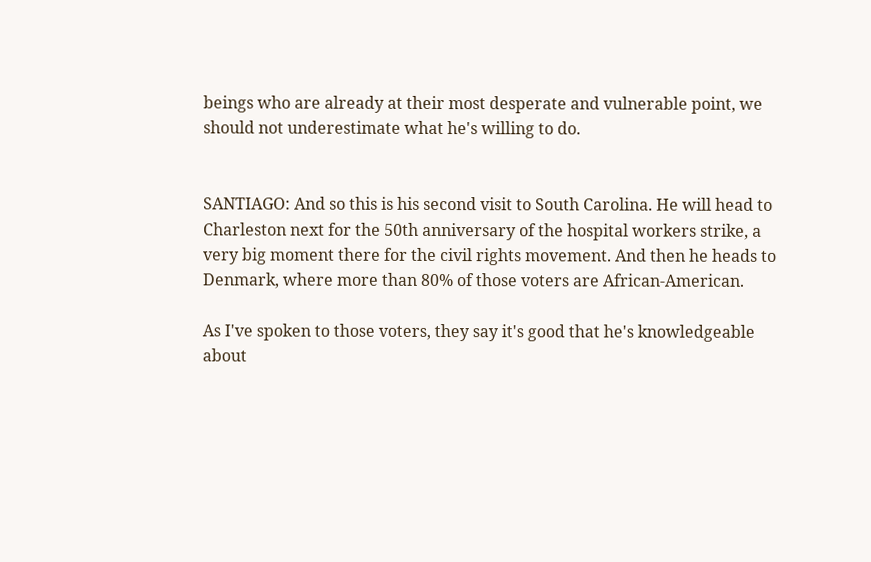beings who are already at their most desperate and vulnerable point, we should not underestimate what he's willing to do.


SANTIAGO: And so this is his second visit to South Carolina. He will head to Charleston next for the 50th anniversary of the hospital workers strike, a very big moment there for the civil rights movement. And then he heads to Denmark, where more than 80% of those voters are African-American.

As I've spoken to those voters, they say it's good that he's knowledgeable about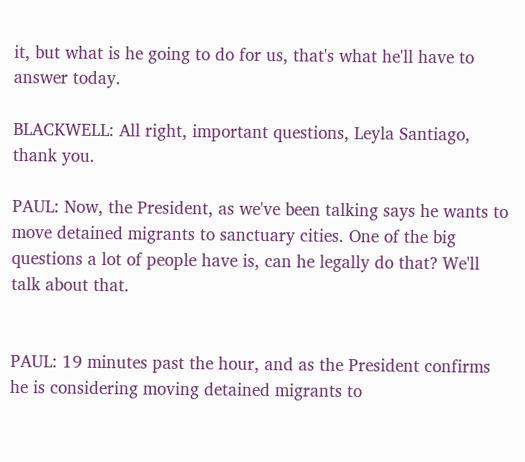it, but what is he going to do for us, that's what he'll have to answer today.

BLACKWELL: All right, important questions, Leyla Santiago, thank you.

PAUL: Now, the President, as we've been talking says he wants to move detained migrants to sanctuary cities. One of the big questions a lot of people have is, can he legally do that? We'll talk about that.


PAUL: 19 minutes past the hour, and as the President confirms he is considering moving detained migrants to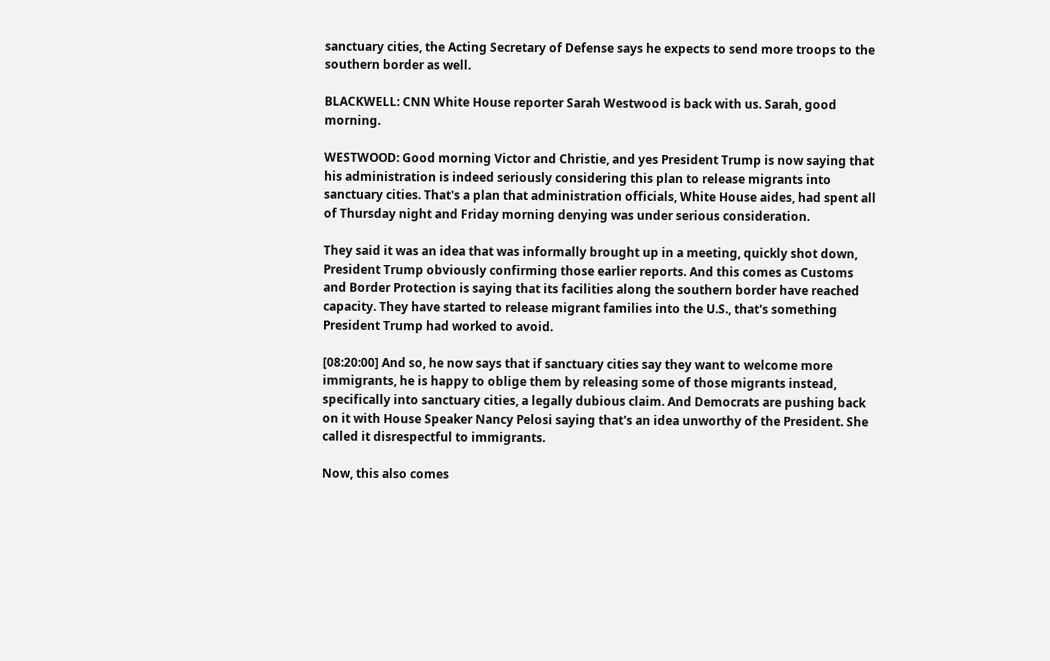sanctuary cities, the Acting Secretary of Defense says he expects to send more troops to the southern border as well.

BLACKWELL: CNN White House reporter Sarah Westwood is back with us. Sarah, good morning.

WESTWOOD: Good morning Victor and Christie, and yes President Trump is now saying that his administration is indeed seriously considering this plan to release migrants into sanctuary cities. That's a plan that administration officials, White House aides, had spent all of Thursday night and Friday morning denying was under serious consideration.

They said it was an idea that was informally brought up in a meeting, quickly shot down, President Trump obviously confirming those earlier reports. And this comes as Customs and Border Protection is saying that its facilities along the southern border have reached capacity. They have started to release migrant families into the U.S., that's something President Trump had worked to avoid.

[08:20:00] And so, he now says that if sanctuary cities say they want to welcome more immigrants, he is happy to oblige them by releasing some of those migrants instead, specifically into sanctuary cities, a legally dubious claim. And Democrats are pushing back on it with House Speaker Nancy Pelosi saying that's an idea unworthy of the President. She called it disrespectful to immigrants.

Now, this also comes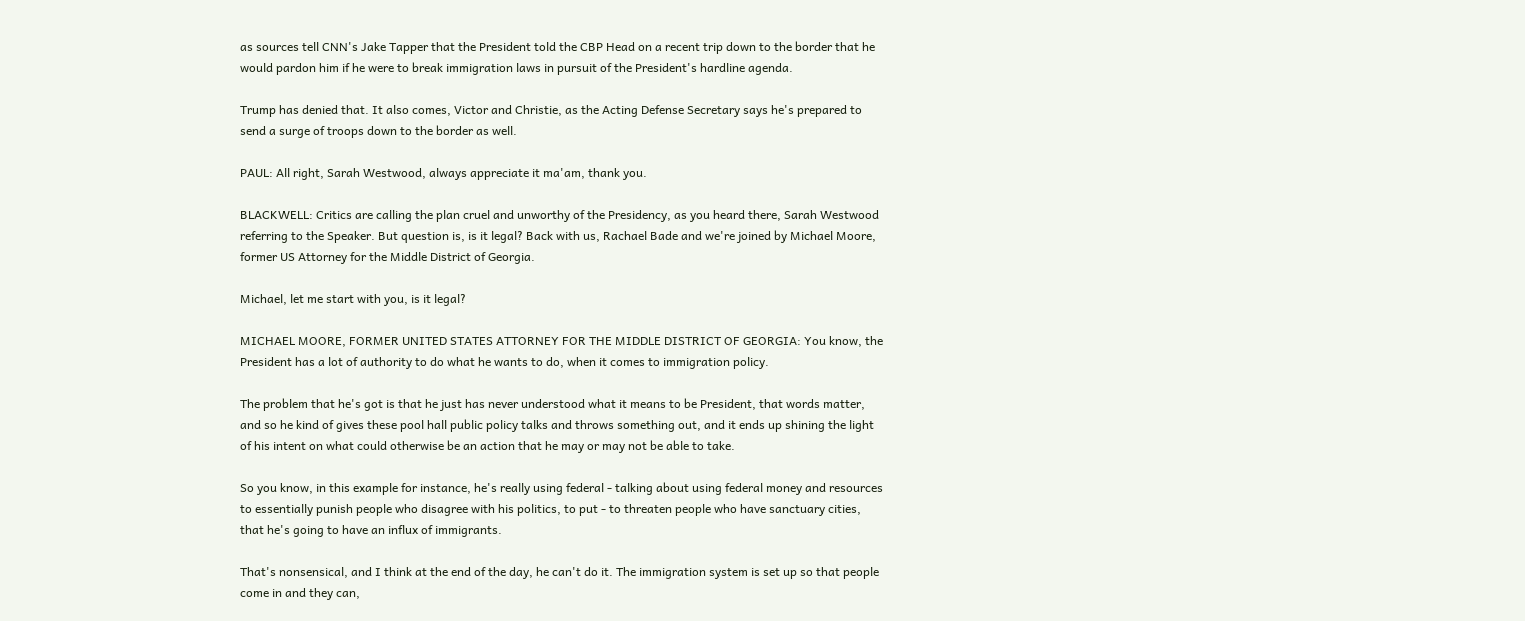as sources tell CNN's Jake Tapper that the President told the CBP Head on a recent trip down to the border that he would pardon him if he were to break immigration laws in pursuit of the President's hardline agenda.

Trump has denied that. It also comes, Victor and Christie, as the Acting Defense Secretary says he's prepared to send a surge of troops down to the border as well.

PAUL: All right, Sarah Westwood, always appreciate it ma'am, thank you.

BLACKWELL: Critics are calling the plan cruel and unworthy of the Presidency, as you heard there, Sarah Westwood referring to the Speaker. But question is, is it legal? Back with us, Rachael Bade and we're joined by Michael Moore, former US Attorney for the Middle District of Georgia.

Michael, let me start with you, is it legal?

MICHAEL MOORE, FORMER UNITED STATES ATTORNEY FOR THE MIDDLE DISTRICT OF GEORGIA: You know, the President has a lot of authority to do what he wants to do, when it comes to immigration policy.

The problem that he's got is that he just has never understood what it means to be President, that words matter, and so he kind of gives these pool hall public policy talks and throws something out, and it ends up shining the light of his intent on what could otherwise be an action that he may or may not be able to take.

So you know, in this example for instance, he's really using federal - talking about using federal money and resources to essentially punish people who disagree with his politics, to put - to threaten people who have sanctuary cities, that he's going to have an influx of immigrants.

That's nonsensical, and I think at the end of the day, he can't do it. The immigration system is set up so that people come in and they can,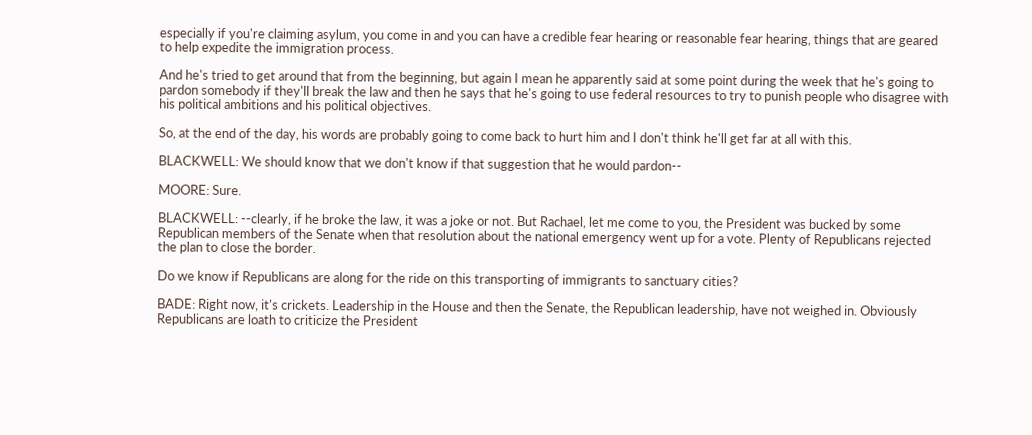especially if you're claiming asylum, you come in and you can have a credible fear hearing or reasonable fear hearing, things that are geared to help expedite the immigration process.

And he's tried to get around that from the beginning, but again I mean he apparently said at some point during the week that he's going to pardon somebody if they'll break the law and then he says that he's going to use federal resources to try to punish people who disagree with his political ambitions and his political objectives.

So, at the end of the day, his words are probably going to come back to hurt him and I don't think he'll get far at all with this.

BLACKWELL: We should know that we don't know if that suggestion that he would pardon--

MOORE: Sure.

BLACKWELL: --clearly, if he broke the law, it was a joke or not. But Rachael, let me come to you, the President was bucked by some Republican members of the Senate when that resolution about the national emergency went up for a vote. Plenty of Republicans rejected the plan to close the border.

Do we know if Republicans are along for the ride on this transporting of immigrants to sanctuary cities?

BADE: Right now, it's crickets. Leadership in the House and then the Senate, the Republican leadership, have not weighed in. Obviously Republicans are loath to criticize the President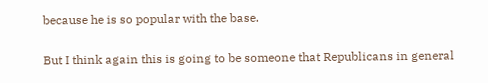because he is so popular with the base.

But I think again this is going to be someone that Republicans in general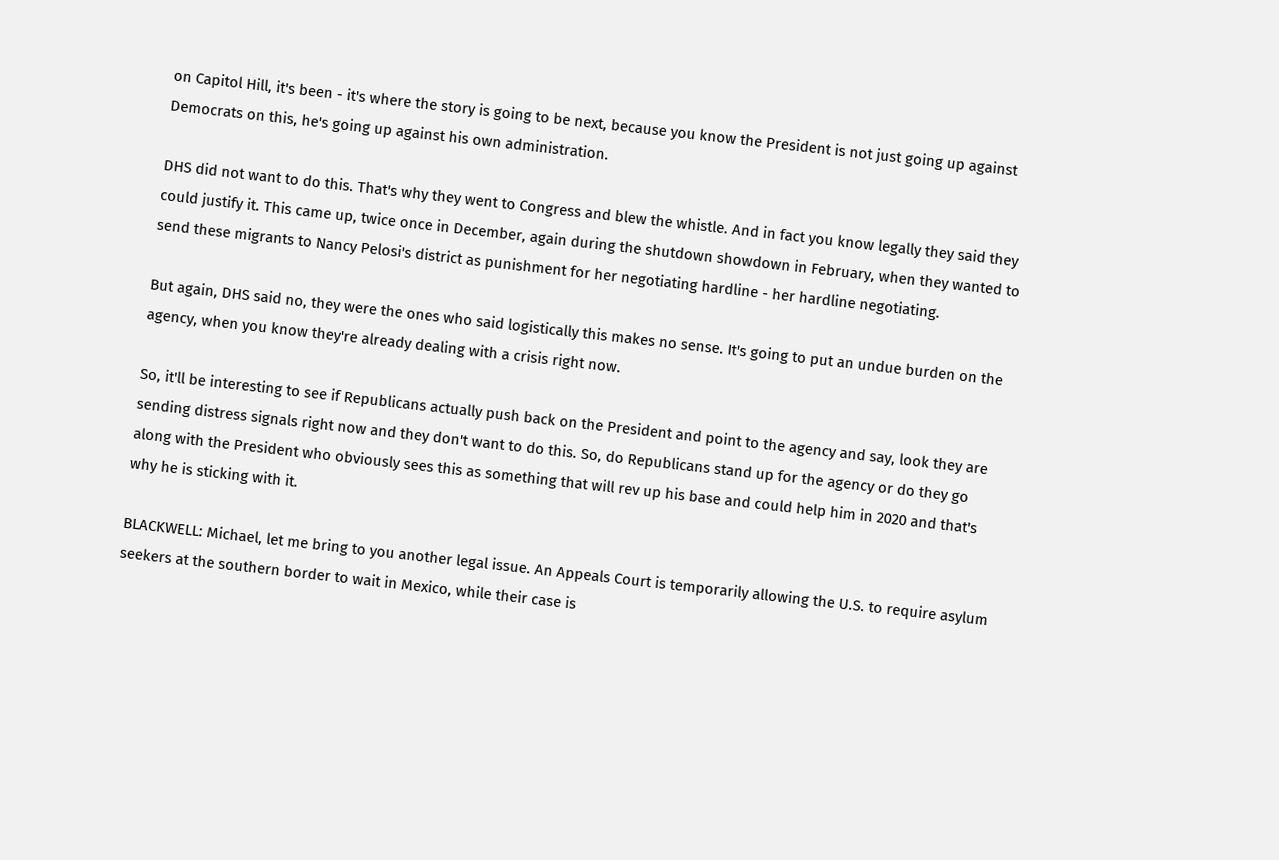on Capitol Hill, it's been - it's where the story is going to be next, because you know the President is not just going up against Democrats on this, he's going up against his own administration.

DHS did not want to do this. That's why they went to Congress and blew the whistle. And in fact you know legally they said they could justify it. This came up, twice once in December, again during the shutdown showdown in February, when they wanted to send these migrants to Nancy Pelosi's district as punishment for her negotiating hardline - her hardline negotiating.

But again, DHS said no, they were the ones who said logistically this makes no sense. It's going to put an undue burden on the agency, when you know they're already dealing with a crisis right now.

So, it'll be interesting to see if Republicans actually push back on the President and point to the agency and say, look they are sending distress signals right now and they don't want to do this. So, do Republicans stand up for the agency or do they go along with the President who obviously sees this as something that will rev up his base and could help him in 2020 and that's why he is sticking with it.

BLACKWELL: Michael, let me bring to you another legal issue. An Appeals Court is temporarily allowing the U.S. to require asylum seekers at the southern border to wait in Mexico, while their case is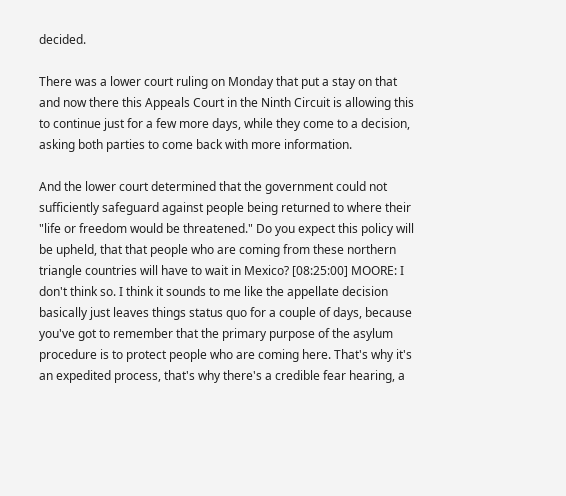decided.

There was a lower court ruling on Monday that put a stay on that and now there this Appeals Court in the Ninth Circuit is allowing this to continue just for a few more days, while they come to a decision, asking both parties to come back with more information.

And the lower court determined that the government could not sufficiently safeguard against people being returned to where their "life or freedom would be threatened." Do you expect this policy will be upheld, that that people who are coming from these northern triangle countries will have to wait in Mexico? [08:25:00] MOORE: I don't think so. I think it sounds to me like the appellate decision basically just leaves things status quo for a couple of days, because you've got to remember that the primary purpose of the asylum procedure is to protect people who are coming here. That's why it's an expedited process, that's why there's a credible fear hearing, a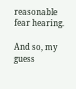reasonable fear hearing.

And so, my guess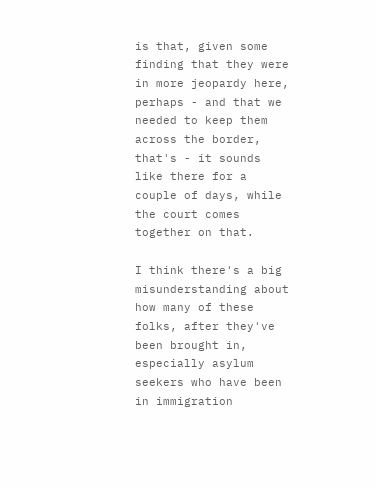is that, given some finding that they were in more jeopardy here, perhaps - and that we needed to keep them across the border, that's - it sounds like there for a couple of days, while the court comes together on that.

I think there's a big misunderstanding about how many of these folks, after they've been brought in, especially asylum seekers who have been in immigration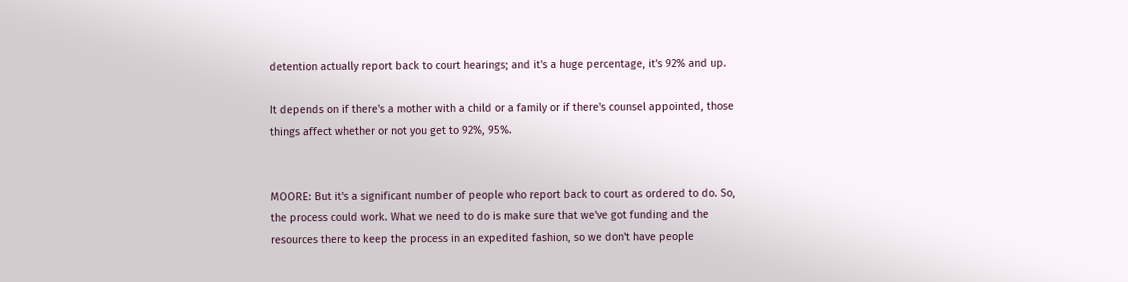detention actually report back to court hearings; and it's a huge percentage, it's 92% and up.

It depends on if there's a mother with a child or a family or if there's counsel appointed, those things affect whether or not you get to 92%, 95%.


MOORE: But it's a significant number of people who report back to court as ordered to do. So, the process could work. What we need to do is make sure that we've got funding and the resources there to keep the process in an expedited fashion, so we don't have people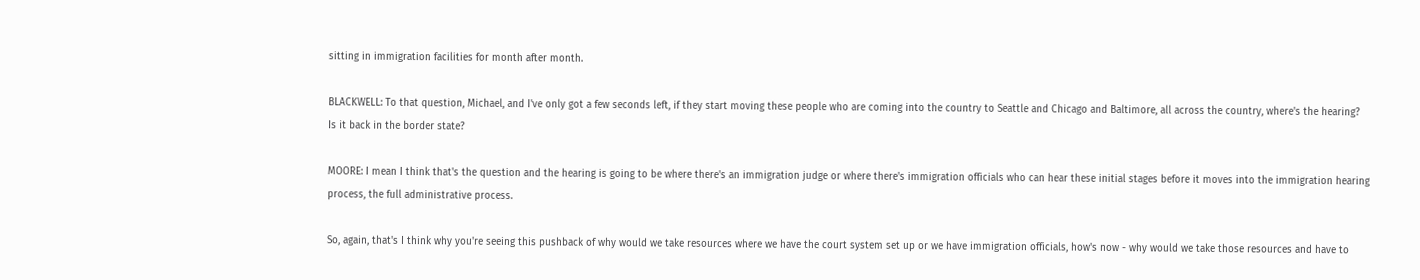sitting in immigration facilities for month after month.

BLACKWELL: To that question, Michael, and I've only got a few seconds left, if they start moving these people who are coming into the country to Seattle and Chicago and Baltimore, all across the country, where's the hearing? Is it back in the border state?

MOORE: I mean I think that's the question and the hearing is going to be where there's an immigration judge or where there's immigration officials who can hear these initial stages before it moves into the immigration hearing process, the full administrative process.

So, again, that's I think why you're seeing this pushback of why would we take resources where we have the court system set up or we have immigration officials, how's now - why would we take those resources and have to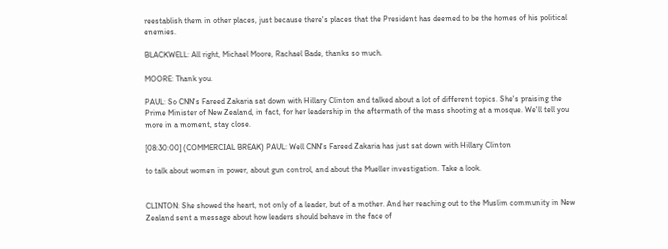reestablish them in other places, just because there's places that the President has deemed to be the homes of his political enemies.

BLACKWELL: All right, Michael Moore, Rachael Bade, thanks so much.

MOORE: Thank you.

PAUL: So CNN's Fareed Zakaria sat down with Hillary Clinton and talked about a lot of different topics. She's praising the Prime Minister of New Zealand, in fact, for her leadership in the aftermath of the mass shooting at a mosque. We'll tell you more in a moment, stay close.

[08:30:00] (COMMERCIAL BREAK) PAUL: Well CNN's Fareed Zakaria has just sat down with Hillary Clinton

to talk about women in power, about gun control, and about the Mueller investigation. Take a look.


CLINTON: She showed the heart, not only of a leader, but of a mother. And her reaching out to the Muslim community in New Zealand sent a message about how leaders should behave in the face of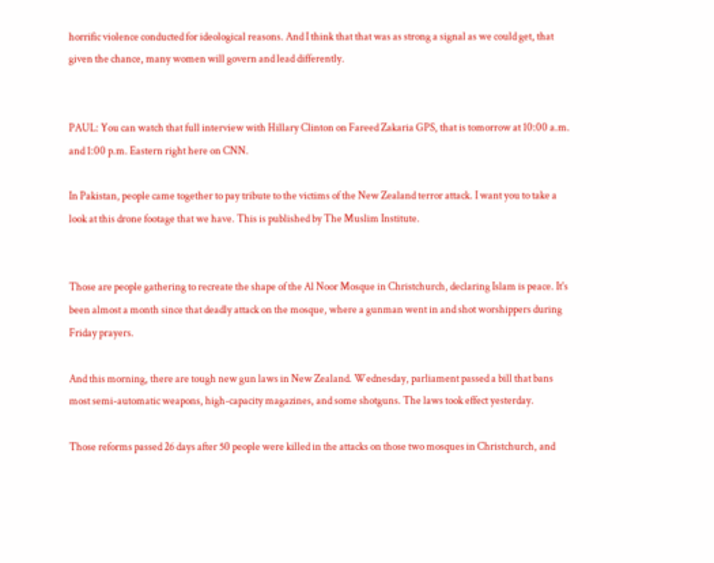horrific violence conducted for ideological reasons. And I think that that was as strong a signal as we could get, that given the chance, many women will govern and lead differently.


PAUL: You can watch that full interview with Hillary Clinton on Fareed Zakaria GPS, that is tomorrow at 10:00 a.m. and 1:00 p.m. Eastern right here on CNN.

In Pakistan, people came together to pay tribute to the victims of the New Zealand terror attack. I want you to take a look at this drone footage that we have. This is published by The Muslim Institute.


Those are people gathering to recreate the shape of the Al Noor Mosque in Christchurch, declaring Islam is peace. It's been almost a month since that deadly attack on the mosque, where a gunman went in and shot worshippers during Friday prayers.

And this morning, there are tough new gun laws in New Zealand. Wednesday, parliament passed a bill that bans most semi-automatic weapons, high-capacity magazines, and some shotguns. The laws took effect yesterday.

Those reforms passed 26 days after 50 people were killed in the attacks on those two mosques in Christchurch, and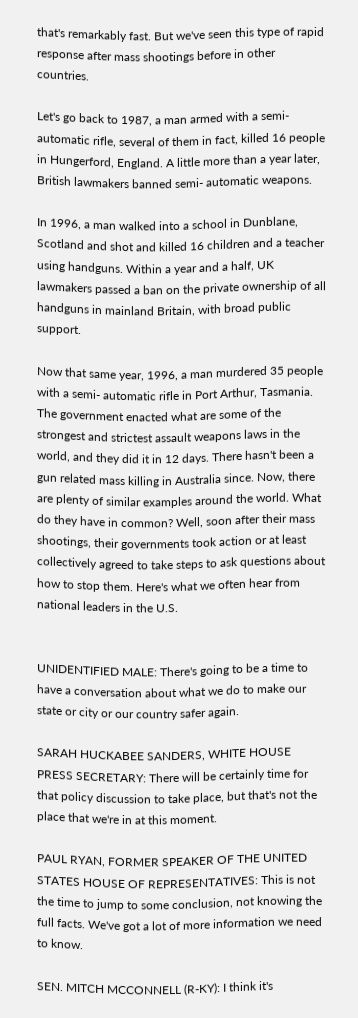that's remarkably fast. But we've seen this type of rapid response after mass shootings before in other countries.

Let's go back to 1987, a man armed with a semi-automatic rifle, several of them in fact, killed 16 people in Hungerford, England. A little more than a year later, British lawmakers banned semi- automatic weapons.

In 1996, a man walked into a school in Dunblane, Scotland and shot and killed 16 children and a teacher using handguns. Within a year and a half, UK lawmakers passed a ban on the private ownership of all handguns in mainland Britain, with broad public support.

Now that same year, 1996, a man murdered 35 people with a semi- automatic rifle in Port Arthur, Tasmania. The government enacted what are some of the strongest and strictest assault weapons laws in the world, and they did it in 12 days. There hasn't been a gun related mass killing in Australia since. Now, there are plenty of similar examples around the world. What do they have in common? Well, soon after their mass shootings, their governments took action or at least collectively agreed to take steps to ask questions about how to stop them. Here's what we often hear from national leaders in the U.S.


UNIDENTIFIED MALE: There's going to be a time to have a conversation about what we do to make our state or city or our country safer again.

SARAH HUCKABEE SANDERS, WHITE HOUSE PRESS SECRETARY: There will be certainly time for that policy discussion to take place, but that's not the place that we're in at this moment.

PAUL RYAN, FORMER SPEAKER OF THE UNITED STATES HOUSE OF REPRESENTATIVES: This is not the time to jump to some conclusion, not knowing the full facts. We've got a lot of more information we need to know.

SEN. MITCH MCCONNELL (R-KY): I think it's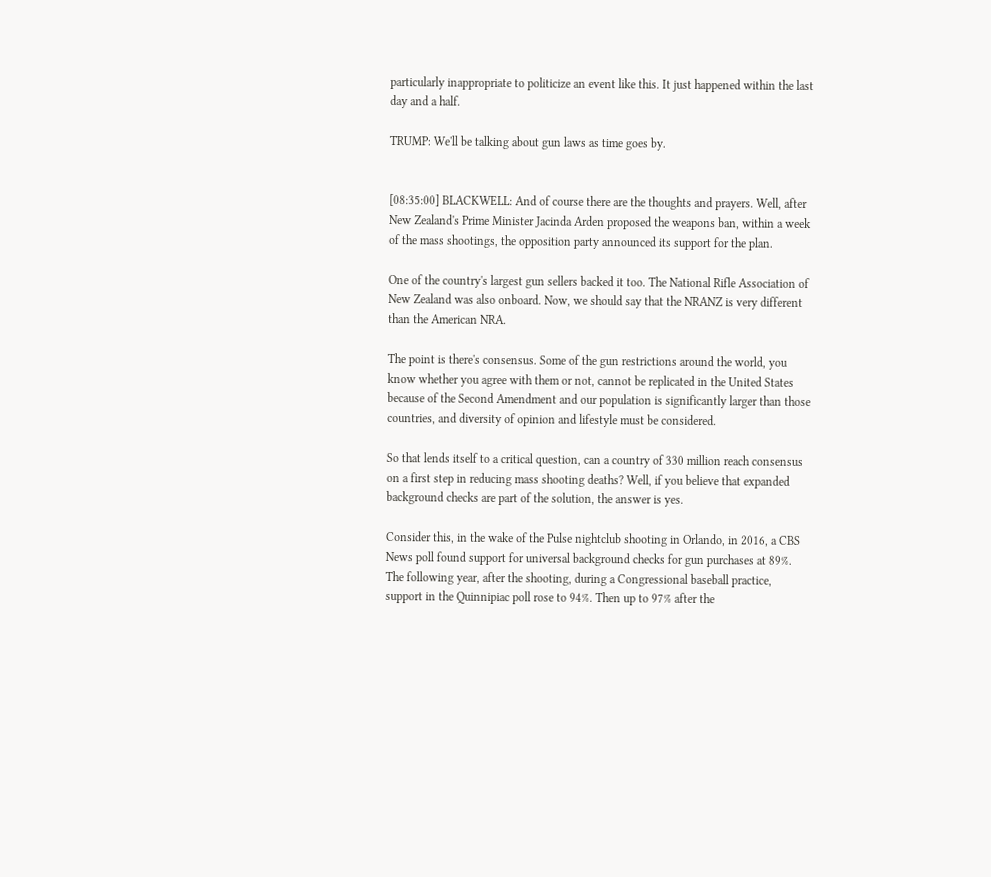particularly inappropriate to politicize an event like this. It just happened within the last day and a half.

TRUMP: We'll be talking about gun laws as time goes by.


[08:35:00] BLACKWELL: And of course there are the thoughts and prayers. Well, after New Zealand's Prime Minister Jacinda Arden proposed the weapons ban, within a week of the mass shootings, the opposition party announced its support for the plan.

One of the country's largest gun sellers backed it too. The National Rifle Association of New Zealand was also onboard. Now, we should say that the NRANZ is very different than the American NRA.

The point is there's consensus. Some of the gun restrictions around the world, you know whether you agree with them or not, cannot be replicated in the United States because of the Second Amendment and our population is significantly larger than those countries, and diversity of opinion and lifestyle must be considered.

So that lends itself to a critical question, can a country of 330 million reach consensus on a first step in reducing mass shooting deaths? Well, if you believe that expanded background checks are part of the solution, the answer is yes.

Consider this, in the wake of the Pulse nightclub shooting in Orlando, in 2016, a CBS News poll found support for universal background checks for gun purchases at 89%. The following year, after the shooting, during a Congressional baseball practice, support in the Quinnipiac poll rose to 94%. Then up to 97% after the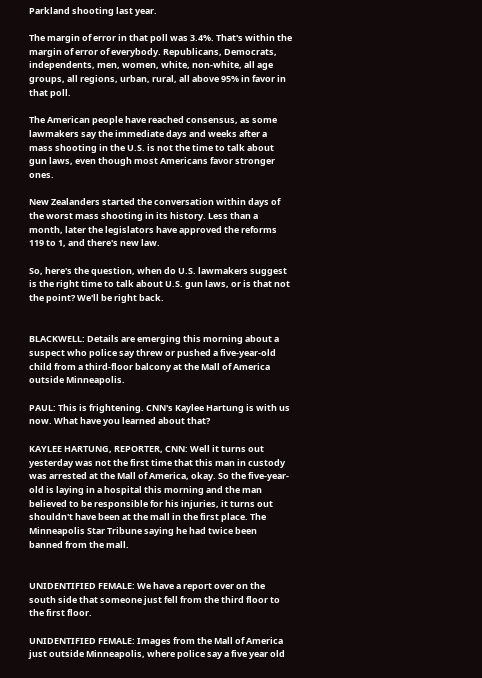Parkland shooting last year.

The margin of error in that poll was 3.4%. That's within the margin of error of everybody. Republicans, Democrats, independents, men, women, white, non-white, all age groups, all regions, urban, rural, all above 95% in favor in that poll.

The American people have reached consensus, as some lawmakers say the immediate days and weeks after a mass shooting in the U.S. is not the time to talk about gun laws, even though most Americans favor stronger ones.

New Zealanders started the conversation within days of the worst mass shooting in its history. Less than a month, later the legislators have approved the reforms 119 to 1, and there's new law.

So, here's the question, when do U.S. lawmakers suggest is the right time to talk about U.S. gun laws, or is that not the point? We'll be right back.


BLACKWELL: Details are emerging this morning about a suspect who police say threw or pushed a five-year-old child from a third-floor balcony at the Mall of America outside Minneapolis.

PAUL: This is frightening. CNN's Kaylee Hartung is with us now. What have you learned about that?

KAYLEE HARTUNG, REPORTER, CNN: Well it turns out yesterday was not the first time that this man in custody was arrested at the Mall of America, okay. So the five-year-old is laying in a hospital this morning and the man believed to be responsible for his injuries, it turns out shouldn't have been at the mall in the first place. The Minneapolis Star Tribune saying he had twice been banned from the mall.


UNIDENTIFIED FEMALE: We have a report over on the south side that someone just fell from the third floor to the first floor.

UNIDENTIFIED FEMALE: Images from the Mall of America just outside Minneapolis, where police say a five year old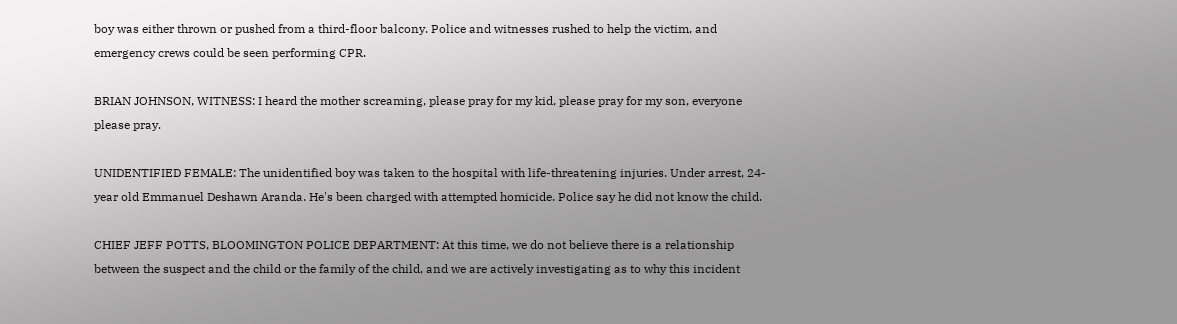boy was either thrown or pushed from a third-floor balcony. Police and witnesses rushed to help the victim, and emergency crews could be seen performing CPR.

BRIAN JOHNSON, WITNESS: I heard the mother screaming, please pray for my kid, please pray for my son, everyone please pray.

UNIDENTIFIED FEMALE: The unidentified boy was taken to the hospital with life-threatening injuries. Under arrest, 24-year old Emmanuel Deshawn Aranda. He's been charged with attempted homicide. Police say he did not know the child.

CHIEF JEFF POTTS, BLOOMINGTON POLICE DEPARTMENT: At this time, we do not believe there is a relationship between the suspect and the child or the family of the child, and we are actively investigating as to why this incident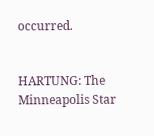occurred.


HARTUNG: The Minneapolis Star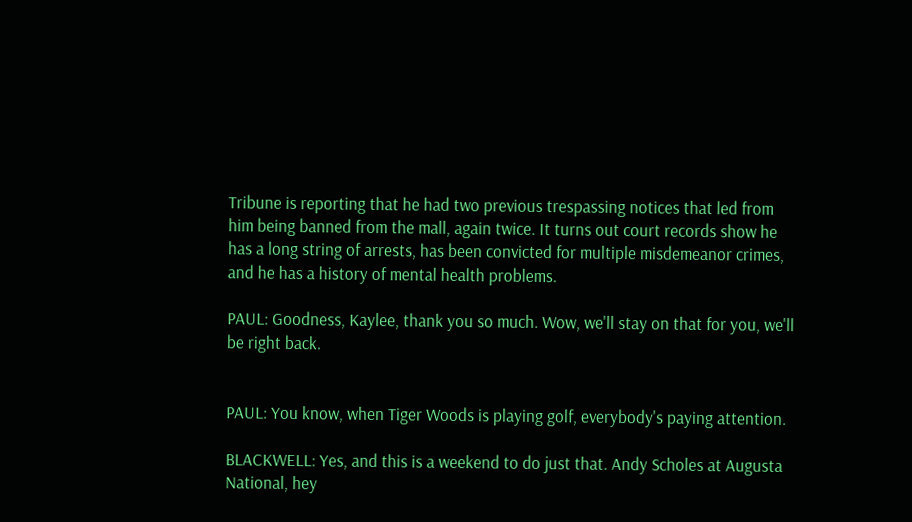Tribune is reporting that he had two previous trespassing notices that led from him being banned from the mall, again twice. It turns out court records show he has a long string of arrests, has been convicted for multiple misdemeanor crimes, and he has a history of mental health problems.

PAUL: Goodness, Kaylee, thank you so much. Wow, we'll stay on that for you, we'll be right back.


PAUL: You know, when Tiger Woods is playing golf, everybody's paying attention.

BLACKWELL: Yes, and this is a weekend to do just that. Andy Scholes at Augusta National, hey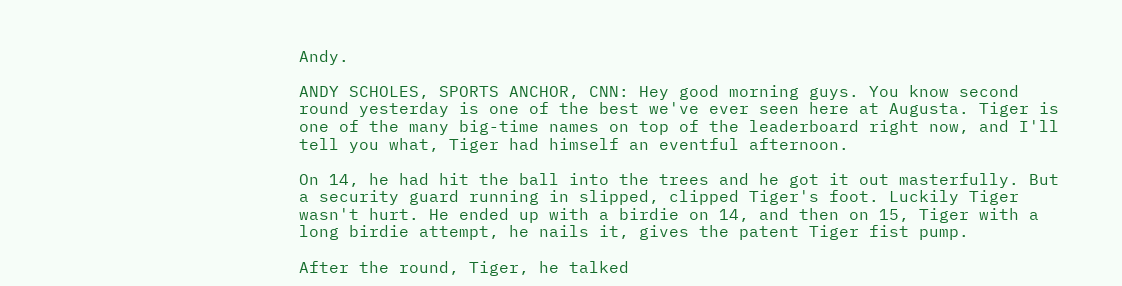Andy.

ANDY SCHOLES, SPORTS ANCHOR, CNN: Hey good morning guys. You know second round yesterday is one of the best we've ever seen here at Augusta. Tiger is one of the many big-time names on top of the leaderboard right now, and I'll tell you what, Tiger had himself an eventful afternoon.

On 14, he had hit the ball into the trees and he got it out masterfully. But a security guard running in slipped, clipped Tiger's foot. Luckily Tiger wasn't hurt. He ended up with a birdie on 14, and then on 15, Tiger with a long birdie attempt, he nails it, gives the patent Tiger fist pump.

After the round, Tiger, he talked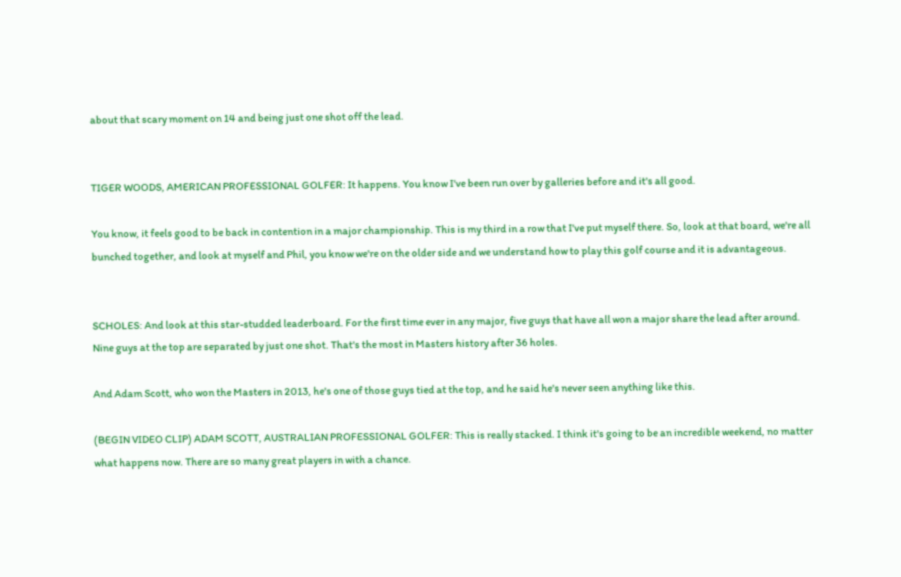about that scary moment on 14 and being just one shot off the lead.


TIGER WOODS, AMERICAN PROFESSIONAL GOLFER: It happens. You know I've been run over by galleries before and it's all good.

You know, it feels good to be back in contention in a major championship. This is my third in a row that I've put myself there. So, look at that board, we're all bunched together, and look at myself and Phil, you know we're on the older side and we understand how to play this golf course and it is advantageous.


SCHOLES: And look at this star-studded leaderboard. For the first time ever in any major, five guys that have all won a major share the lead after around. Nine guys at the top are separated by just one shot. That's the most in Masters history after 36 holes.

And Adam Scott, who won the Masters in 2013, he's one of those guys tied at the top, and he said he's never seen anything like this.

(BEGIN VIDEO CLIP) ADAM SCOTT, AUSTRALIAN PROFESSIONAL GOLFER: This is really stacked. I think it's going to be an incredible weekend, no matter what happens now. There are so many great players in with a chance.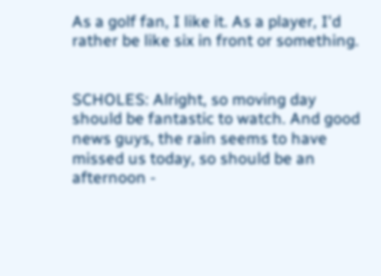As a golf fan, I like it. As a player, I'd rather be like six in front or something.


SCHOLES: Alright, so moving day should be fantastic to watch. And good news guys, the rain seems to have missed us today, so should be an afternoon -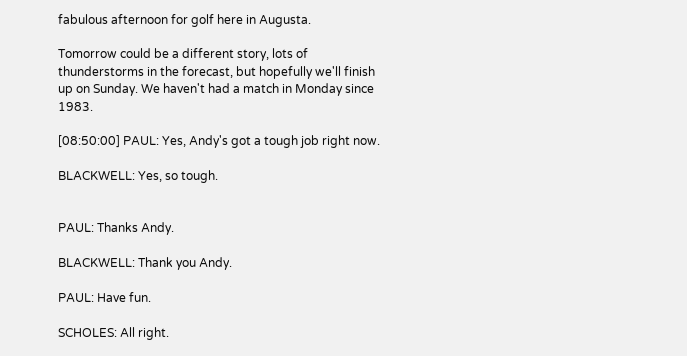fabulous afternoon for golf here in Augusta.

Tomorrow could be a different story, lots of thunderstorms in the forecast, but hopefully we'll finish up on Sunday. We haven't had a match in Monday since 1983.

[08:50:00] PAUL: Yes, Andy's got a tough job right now.

BLACKWELL: Yes, so tough.


PAUL: Thanks Andy.

BLACKWELL: Thank you Andy.

PAUL: Have fun.

SCHOLES: All right.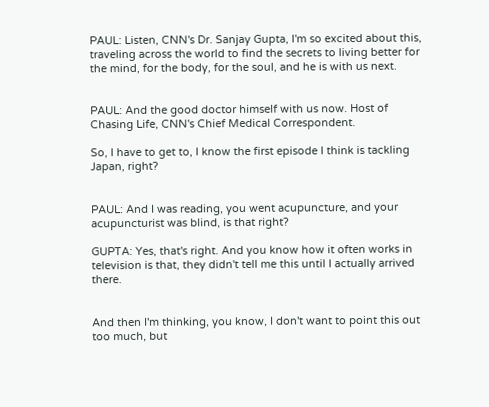PAUL: Listen, CNN's Dr. Sanjay Gupta, I'm so excited about this, traveling across the world to find the secrets to living better for the mind, for the body, for the soul, and he is with us next.


PAUL: And the good doctor himself with us now. Host of Chasing Life, CNN's Chief Medical Correspondent.

So, I have to get to, I know the first episode I think is tackling Japan, right?


PAUL: And I was reading, you went acupuncture, and your acupuncturist was blind, is that right?

GUPTA: Yes, that's right. And you know how it often works in television is that, they didn't tell me this until I actually arrived there.


And then I'm thinking, you know, I don't want to point this out too much, but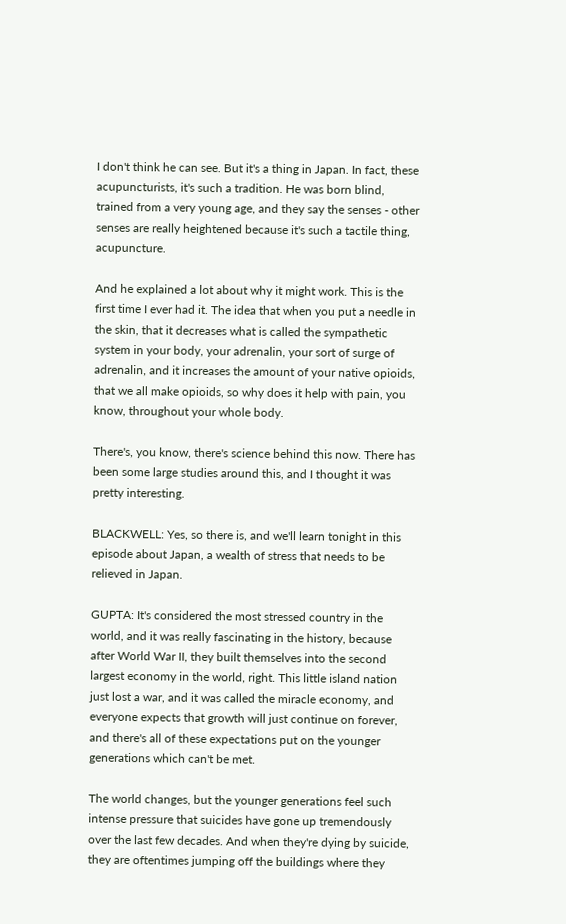I don't think he can see. But it's a thing in Japan. In fact, these acupuncturists, it's such a tradition. He was born blind, trained from a very young age, and they say the senses - other senses are really heightened because it's such a tactile thing, acupuncture.

And he explained a lot about why it might work. This is the first time I ever had it. The idea that when you put a needle in the skin, that it decreases what is called the sympathetic system in your body, your adrenalin, your sort of surge of adrenalin, and it increases the amount of your native opioids, that we all make opioids, so why does it help with pain, you know, throughout your whole body.

There's, you know, there's science behind this now. There has been some large studies around this, and I thought it was pretty interesting.

BLACKWELL: Yes, so there is, and we'll learn tonight in this episode about Japan, a wealth of stress that needs to be relieved in Japan.

GUPTA: It's considered the most stressed country in the world, and it was really fascinating in the history, because after World War II, they built themselves into the second largest economy in the world, right. This little island nation just lost a war, and it was called the miracle economy, and everyone expects that growth will just continue on forever, and there's all of these expectations put on the younger generations which can't be met.

The world changes, but the younger generations feel such intense pressure that suicides have gone up tremendously over the last few decades. And when they're dying by suicide, they are oftentimes jumping off the buildings where they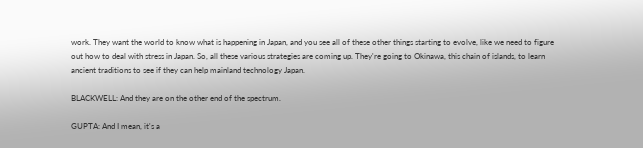work. They want the world to know what is happening in Japan, and you see all of these other things starting to evolve, like we need to figure out how to deal with stress in Japan. So, all these various strategies are coming up. They're going to Okinawa, this chain of islands, to learn ancient traditions to see if they can help mainland technology Japan.

BLACKWELL: And they are on the other end of the spectrum.

GUPTA: And I mean, it's a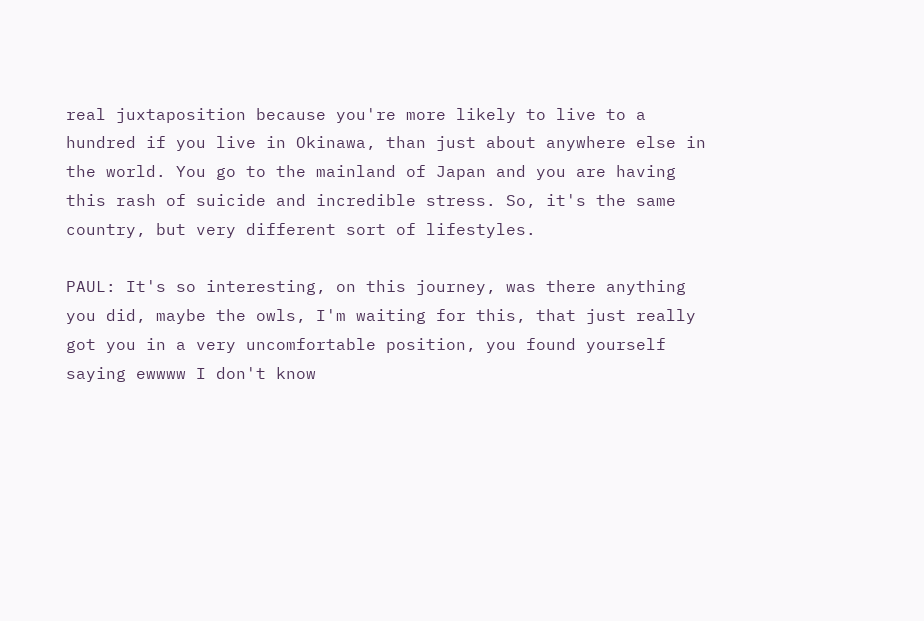real juxtaposition because you're more likely to live to a hundred if you live in Okinawa, than just about anywhere else in the world. You go to the mainland of Japan and you are having this rash of suicide and incredible stress. So, it's the same country, but very different sort of lifestyles.

PAUL: It's so interesting, on this journey, was there anything you did, maybe the owls, I'm waiting for this, that just really got you in a very uncomfortable position, you found yourself saying ewwww I don't know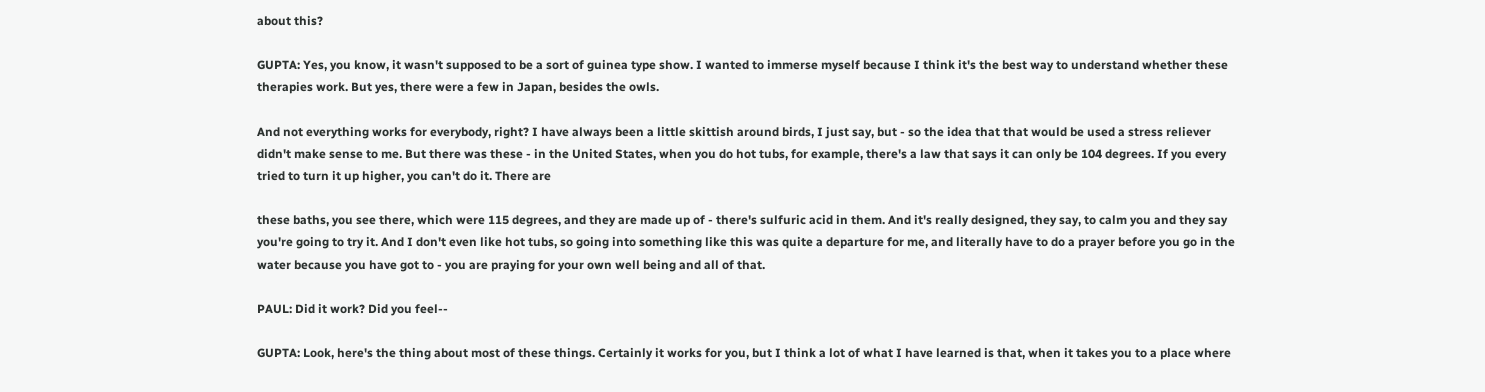about this?

GUPTA: Yes, you know, it wasn't supposed to be a sort of guinea type show. I wanted to immerse myself because I think it's the best way to understand whether these therapies work. But yes, there were a few in Japan, besides the owls.

And not everything works for everybody, right? I have always been a little skittish around birds, I just say, but - so the idea that that would be used a stress reliever didn't make sense to me. But there was these - in the United States, when you do hot tubs, for example, there's a law that says it can only be 104 degrees. If you every tried to turn it up higher, you can't do it. There are

these baths, you see there, which were 115 degrees, and they are made up of - there's sulfuric acid in them. And it's really designed, they say, to calm you and they say you're going to try it. And I don't even like hot tubs, so going into something like this was quite a departure for me, and literally have to do a prayer before you go in the water because you have got to - you are praying for your own well being and all of that.

PAUL: Did it work? Did you feel--

GUPTA: Look, here's the thing about most of these things. Certainly it works for you, but I think a lot of what I have learned is that, when it takes you to a place where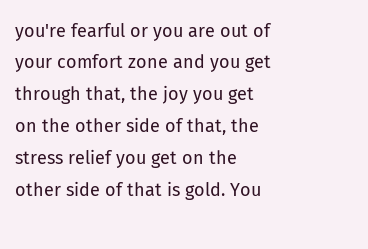you're fearful or you are out of your comfort zone and you get through that, the joy you get on the other side of that, the stress relief you get on the other side of that is gold. You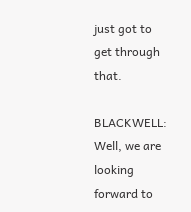just got to get through that.

BLACKWELL: Well, we are looking forward to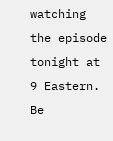watching the episode tonight at 9 Eastern. Be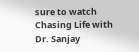sure to watch Chasing Life with Dr. Sanjay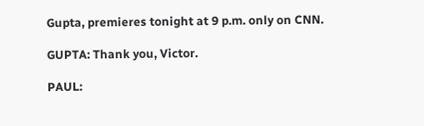Gupta, premieres tonight at 9 p.m. only on CNN.

GUPTA: Thank you, Victor.

PAUL: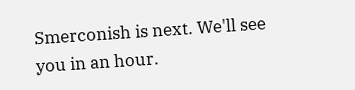Smerconish is next. We'll see you in an hour.